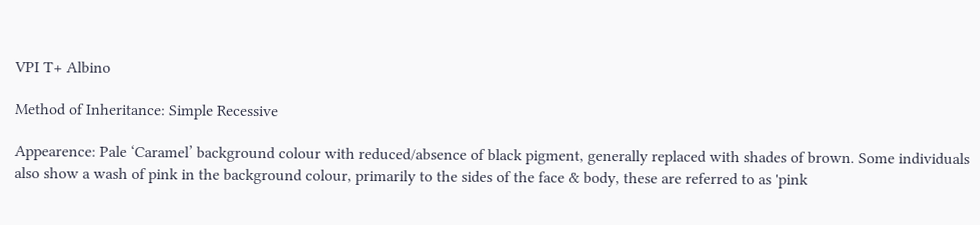VPI T+ Albino

Method of Inheritance: Simple Recessive

Appearence: Pale ‘Caramel’ background colour with reduced/absence of black pigment, generally replaced with shades of brown. Some individuals also show a wash of pink in the background colour, primarily to the sides of the face & body, these are referred to as 'pink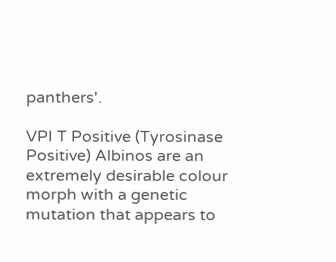panthers'.

VPI T Positive (Tyrosinase Positive) Albinos are an extremely desirable colour morph with a genetic mutation that appears to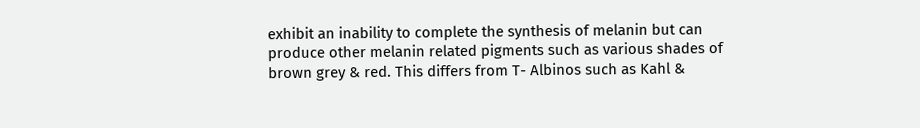exhibit an inability to complete the synthesis of melanin but can produce other melanin related pigments such as various shades of brown grey & red. This differs from T- Albinos such as Kahl &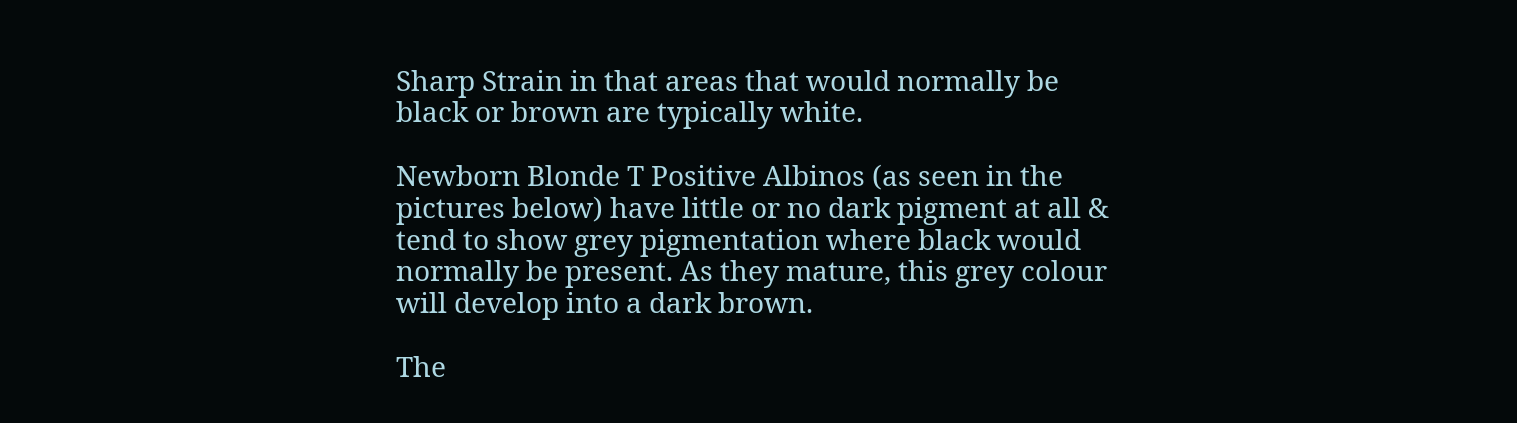Sharp Strain in that areas that would normally be black or brown are typically white.

Newborn Blonde T Positive Albinos (as seen in the pictures below) have little or no dark pigment at all & tend to show grey pigmentation where black would normally be present. As they mature, this grey colour will develop into a dark brown.

The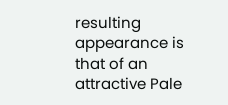resulting appearance is that of an attractive Pale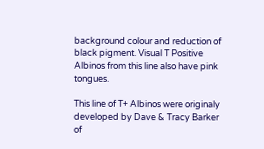background colour and reduction of black pigment. Visual T Positive Albinos from this line also have pink tongues.

This line of T+ Albinos were originaly developed by Dave & Tracy Barker of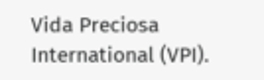Vida Preciosa International (VPI).